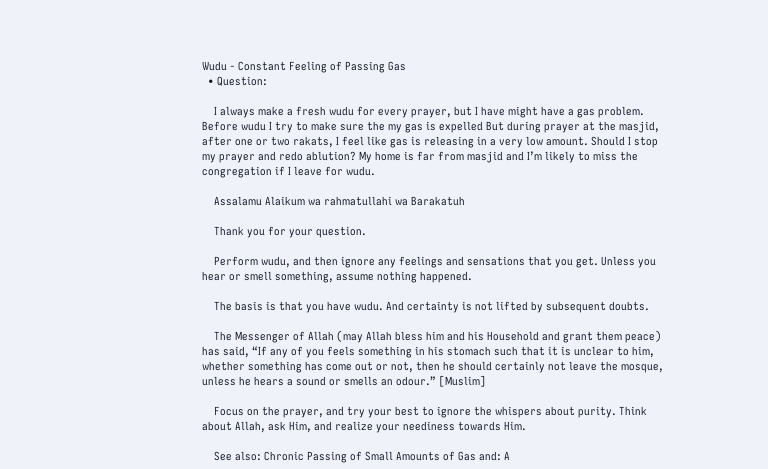Wudu - Constant Feeling of Passing Gas
  • Question:

    I always make a fresh wudu for every prayer, but I have might have a gas problem. Before wudu I try to make sure the my gas is expelled But during prayer at the masjid, after one or two rakats, I feel like gas is releasing in a very low amount. Should I stop my prayer and redo ablution? My home is far from masjid and I’m likely to miss the congregation if I leave for wudu.

    Assalamu Alaikum wa rahmatullahi wa Barakatuh

    Thank you for your question.

    Perform wudu, and then ignore any feelings and sensations that you get. Unless you hear or smell something, assume nothing happened.

    The basis is that you have wudu. And certainty is not lifted by subsequent doubts.

    The Messenger of Allah (may Allah bless him and his Household and grant them peace) has said, “If any of you feels something in his stomach such that it is unclear to him, whether something has come out or not, then he should certainly not leave the mosque, unless he hears a sound or smells an odour.” [Muslim]

    Focus on the prayer, and try your best to ignore the whispers about purity. Think about Allah, ask Him, and realize your neediness towards Him.

    See also: Chronic Passing of Small Amounts of Gas and: A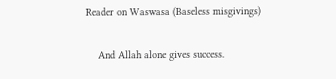Reader on Waswasa (Baseless misgivings)

    And Allah alone gives success.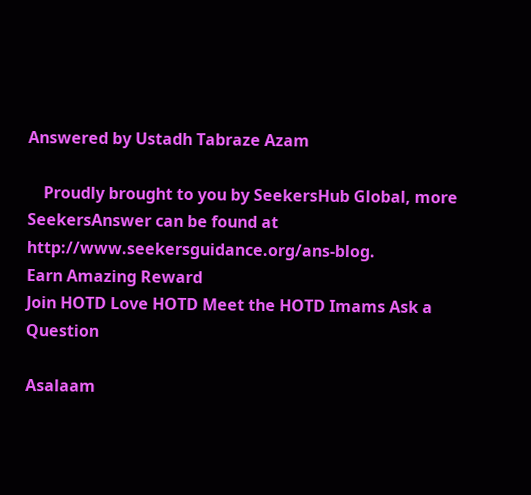Answered by Ustadh Tabraze Azam

    Proudly brought to you by SeekersHub Global, more SeekersAnswer can be found at http://www.seekersguidance.org/ans-blog.
Earn Amazing Reward
Join HOTD Love HOTD Meet the HOTD Imams Ask a Question

Asalaam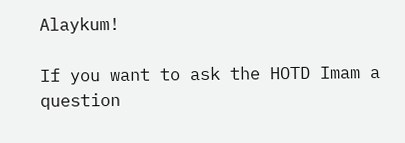Alaykum!

If you want to ask the HOTD Imam a question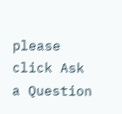please click Ask a Question